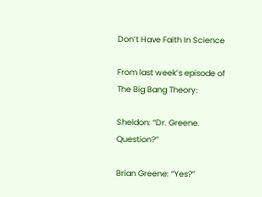Don’t Have Faith In Science

From last week’s episode of The Big Bang Theory:

Sheldon: “Dr. Greene.  Question?”

Brian Greene: “Yes?”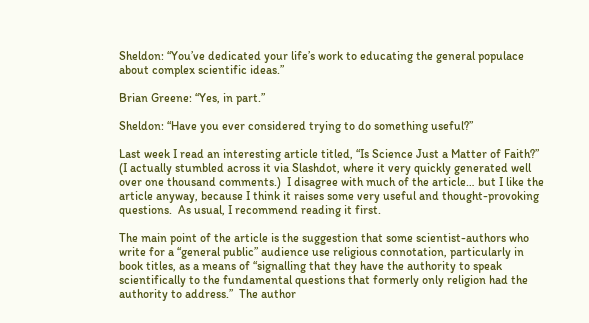Sheldon: “You’ve dedicated your life’s work to educating the general populace about complex scientific ideas.”

Brian Greene: “Yes, in part.”

Sheldon: “Have you ever considered trying to do something useful?”

Last week I read an interesting article titled, “Is Science Just a Matter of Faith?”  (I actually stumbled across it via Slashdot, where it very quickly generated well over one thousand comments.)  I disagree with much of the article… but I like the article anyway, because I think it raises some very useful and thought-provoking questions.  As usual, I recommend reading it first.

The main point of the article is the suggestion that some scientist-authors who write for a “general public” audience use religious connotation, particularly in book titles, as a means of “signalling that they have the authority to speak scientifically to the fundamental questions that formerly only religion had the authority to address.”  The author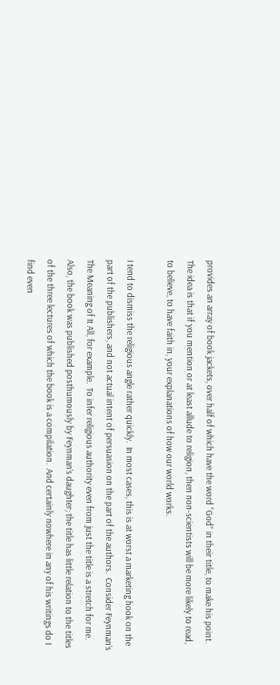provides an array of book jackets, over half of which have the word “God” in their title, to make his point.  The idea is that if you mention or at least allude to religion, then non-scientists will be more likely to read, to believe, to have faith in, your explanations of how our world works.

I tend to dismiss the religious angle rather quickly.  In most cases, this is at worst a marketing hook on the part of the publishers, and not actual intent of persuasion on the part of the authors.  Consider Feynman’s The Meaning of It All, for example.  To infer religious authority even from just the title is a stretch for me.  Also, the book was published posthumously by Feynman’s daughter; the title has little relation to the titles of the three lectures of which the book is a compilation.  And certainly nowhere in any of his writings do I find even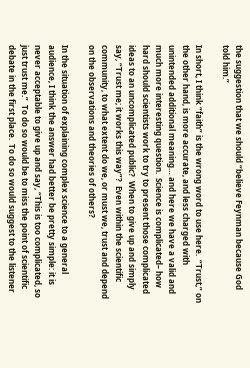the suggestion that we should “believe Feynman because God told him.”

In short, I think “faith” is the wrong word to use here.  “Trust,” on the other hand, is more accurate, and less charged with unintended additional meaning… and here we have a valid and much more interesting question.  Science is complicated– how hard should scientists work to try to present those complicated ideas to an uncomplicated public?  When to give up and simply say, “Trust me; it works this way”?  Even within the scientific community, to what extent do we, or must we, trust and depend on the observations and theories of others?

In the situation of explaining complex science to a general audience, I think the answer had better be pretty simple: it is never acceptable to give up and say, “This is too complicated, so just trust me.”  To do so would be to miss the point of scientific debate in the first place.  To do so would suggest to the listener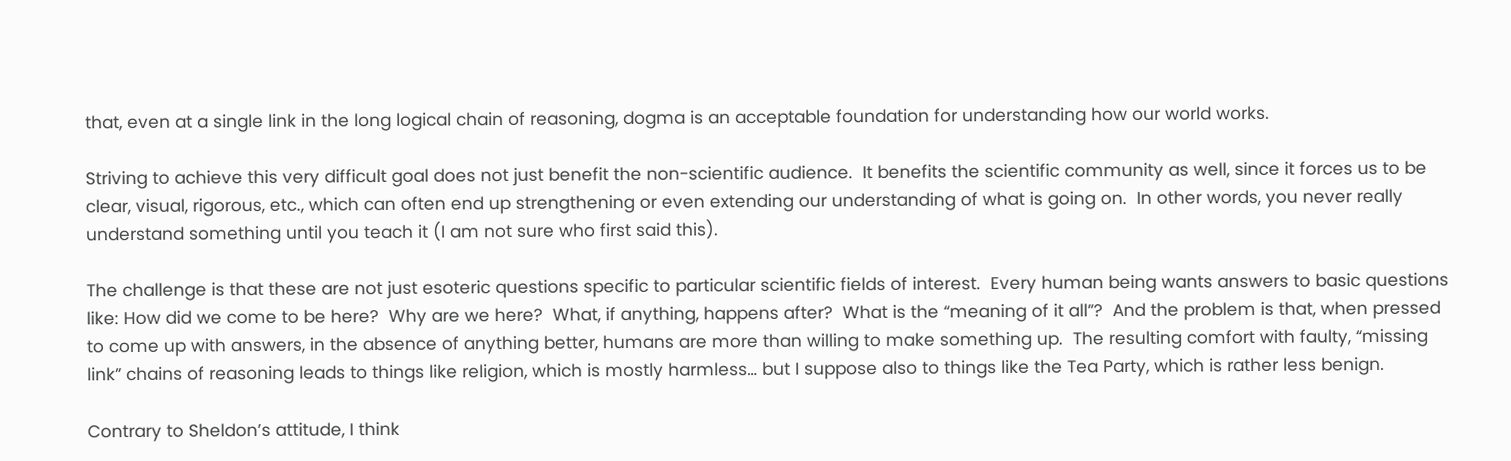that, even at a single link in the long logical chain of reasoning, dogma is an acceptable foundation for understanding how our world works.

Striving to achieve this very difficult goal does not just benefit the non-scientific audience.  It benefits the scientific community as well, since it forces us to be clear, visual, rigorous, etc., which can often end up strengthening or even extending our understanding of what is going on.  In other words, you never really understand something until you teach it (I am not sure who first said this).

The challenge is that these are not just esoteric questions specific to particular scientific fields of interest.  Every human being wants answers to basic questions like: How did we come to be here?  Why are we here?  What, if anything, happens after?  What is the “meaning of it all”?  And the problem is that, when pressed to come up with answers, in the absence of anything better, humans are more than willing to make something up.  The resulting comfort with faulty, “missing link” chains of reasoning leads to things like religion, which is mostly harmless… but I suppose also to things like the Tea Party, which is rather less benign.

Contrary to Sheldon’s attitude, I think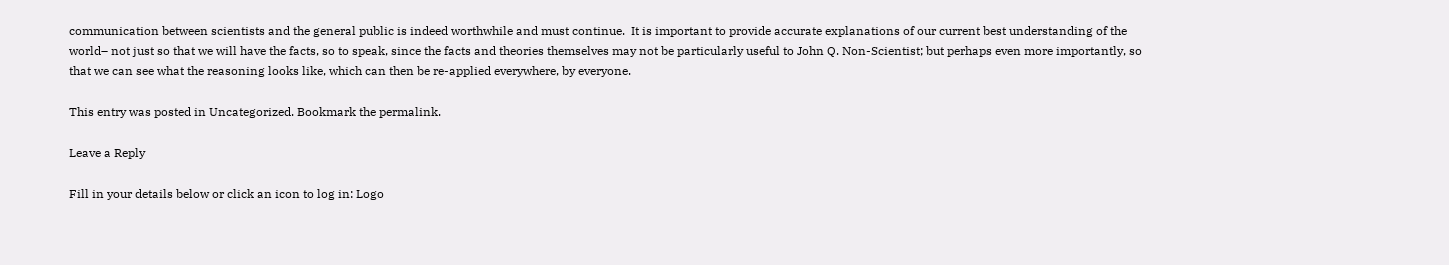communication between scientists and the general public is indeed worthwhile and must continue.  It is important to provide accurate explanations of our current best understanding of the world– not just so that we will have the facts, so to speak, since the facts and theories themselves may not be particularly useful to John Q. Non-Scientist; but perhaps even more importantly, so that we can see what the reasoning looks like, which can then be re-applied everywhere, by everyone.

This entry was posted in Uncategorized. Bookmark the permalink.

Leave a Reply

Fill in your details below or click an icon to log in: Logo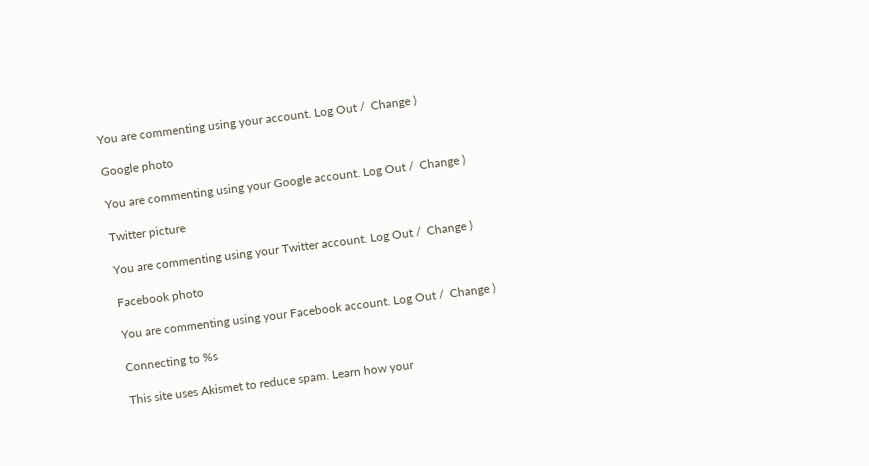You are commenting using your account. Log Out /  Change )

Google photo

You are commenting using your Google account. Log Out /  Change )

Twitter picture

You are commenting using your Twitter account. Log Out /  Change )

Facebook photo

You are commenting using your Facebook account. Log Out /  Change )

Connecting to %s

This site uses Akismet to reduce spam. Learn how your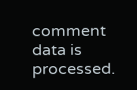comment data is processed.